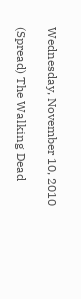Wednesday, November 10, 2010

(Spread) The Walking Dead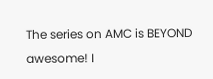The series on AMC is BEYOND awesome! I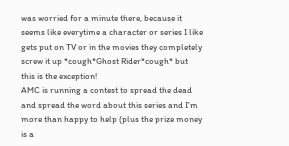was worried for a minute there, because it seems like everytime a character or series I like gets put on TV or in the movies they completely screw it up *cough*Ghost Rider*cough* but this is the exception!
AMC is running a contest to spread the dead and spread the word about this series and I'm more than happy to help (plus the prize money is a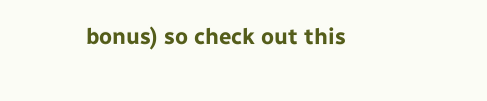bonus) so check out this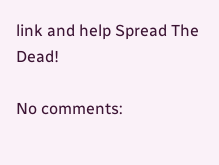link and help Spread The Dead!

No comments: